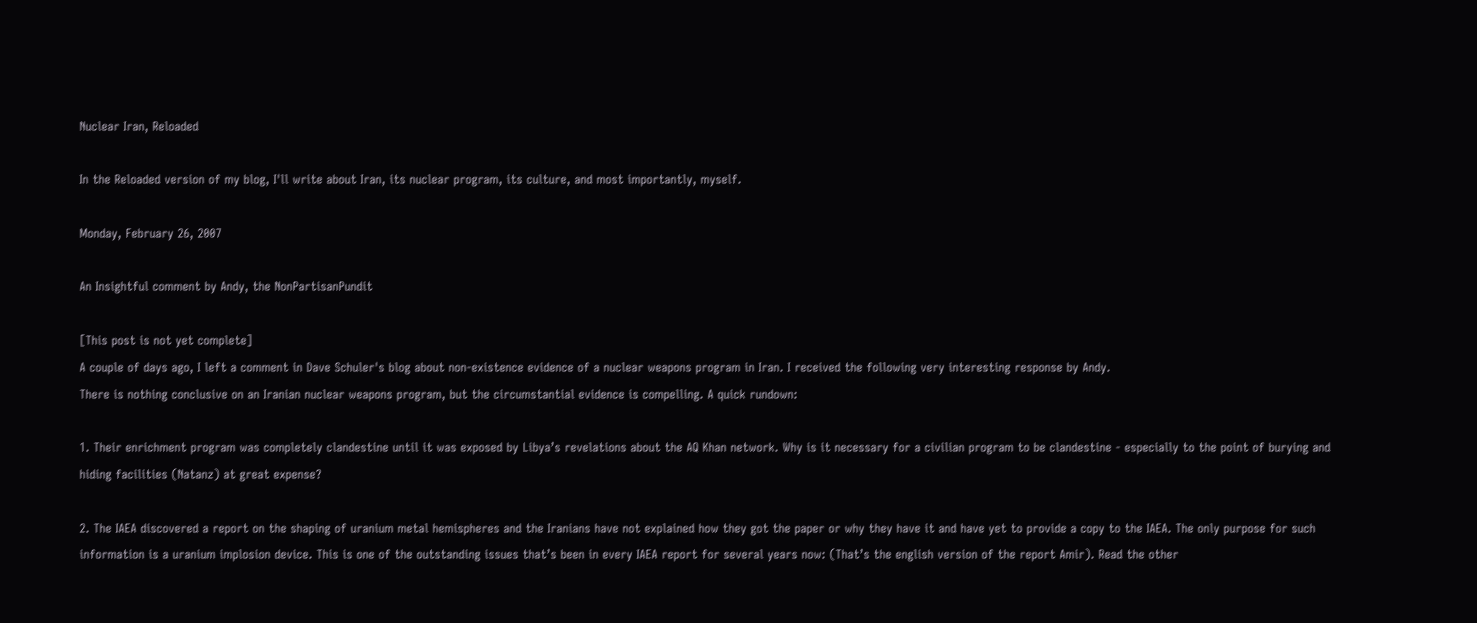Nuclear Iran, Reloaded

In the Reloaded version of my blog, I'll write about Iran, its nuclear program, its culture, and most importantly, myself.

Monday, February 26, 2007

An Insightful comment by Andy, the NonPartisanPundit

[This post is not yet complete]
A couple of days ago, I left a comment in Dave Schuler's blog about non-existence evidence of a nuclear weapons program in Iran. I received the following very interesting response by Andy.
There is nothing conclusive on an Iranian nuclear weapons program, but the circumstantial evidence is compelling. A quick rundown:

1. Their enrichment program was completely clandestine until it was exposed by Libya’s revelations about the AQ Khan network. Why is it necessary for a civilian program to be clandestine - especially to the point of burying and hiding facilities (Natanz) at great expense?

2. The IAEA discovered a report on the shaping of uranium metal hemispheres and the Iranians have not explained how they got the paper or why they have it and have yet to provide a copy to the IAEA. The only purpose for such information is a uranium implosion device. This is one of the outstanding issues that’s been in every IAEA report for several years now: (That’s the english version of the report Amir). Read the other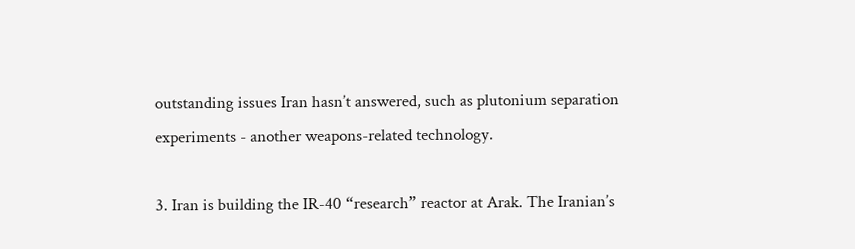outstanding issues Iran hasn’t answered, such as plutonium separation experiments - another weapons-related technology.

3. Iran is building the IR-40 “research” reactor at Arak. The Iranian’s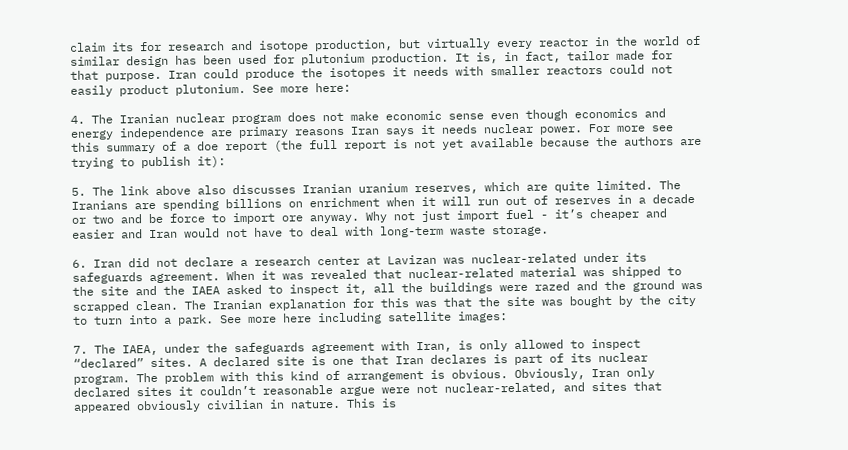claim its for research and isotope production, but virtually every reactor in the world of similar design has been used for plutonium production. It is, in fact, tailor made for that purpose. Iran could produce the isotopes it needs with smaller reactors could not easily product plutonium. See more here:

4. The Iranian nuclear program does not make economic sense even though economics and energy independence are primary reasons Iran says it needs nuclear power. For more see this summary of a doe report (the full report is not yet available because the authors are trying to publish it):

5. The link above also discusses Iranian uranium reserves, which are quite limited. The Iranians are spending billions on enrichment when it will run out of reserves in a decade or two and be force to import ore anyway. Why not just import fuel - it’s cheaper and easier and Iran would not have to deal with long-term waste storage.

6. Iran did not declare a research center at Lavizan was nuclear-related under its safeguards agreement. When it was revealed that nuclear-related material was shipped to the site and the IAEA asked to inspect it, all the buildings were razed and the ground was scrapped clean. The Iranian explanation for this was that the site was bought by the city to turn into a park. See more here including satellite images:

7. The IAEA, under the safeguards agreement with Iran, is only allowed to inspect “declared” sites. A declared site is one that Iran declares is part of its nuclear program. The problem with this kind of arrangement is obvious. Obviously, Iran only declared sites it couldn’t reasonable argue were not nuclear-related, and sites that appeared obviously civilian in nature. This is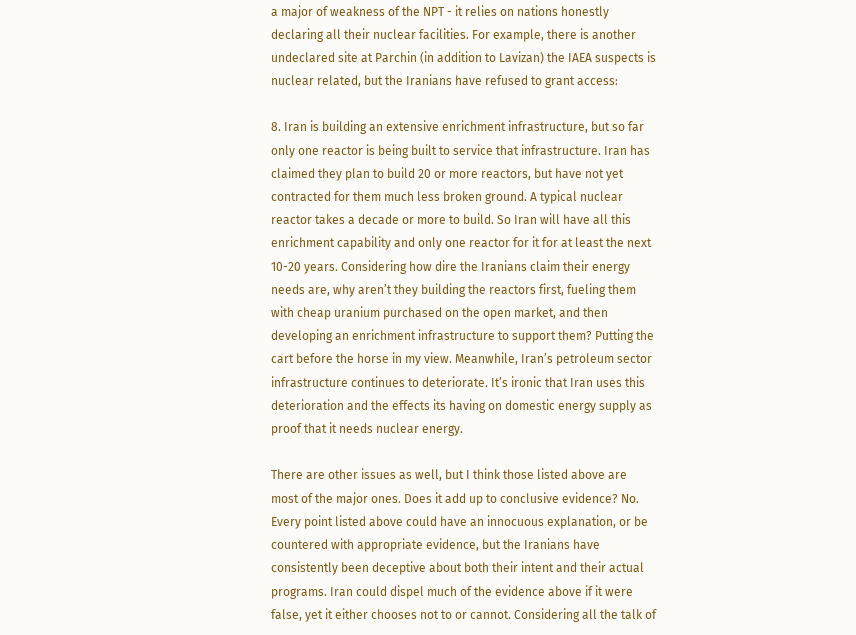a major of weakness of the NPT - it relies on nations honestly declaring all their nuclear facilities. For example, there is another undeclared site at Parchin (in addition to Lavizan) the IAEA suspects is nuclear related, but the Iranians have refused to grant access:

8. Iran is building an extensive enrichment infrastructure, but so far only one reactor is being built to service that infrastructure. Iran has claimed they plan to build 20 or more reactors, but have not yet contracted for them much less broken ground. A typical nuclear reactor takes a decade or more to build. So Iran will have all this enrichment capability and only one reactor for it for at least the next 10-20 years. Considering how dire the Iranians claim their energy needs are, why aren’t they building the reactors first, fueling them with cheap uranium purchased on the open market, and then developing an enrichment infrastructure to support them? Putting the cart before the horse in my view. Meanwhile, Iran’s petroleum sector infrastructure continues to deteriorate. It’s ironic that Iran uses this deterioration and the effects its having on domestic energy supply as proof that it needs nuclear energy.

There are other issues as well, but I think those listed above are most of the major ones. Does it add up to conclusive evidence? No. Every point listed above could have an innocuous explanation, or be countered with appropriate evidence, but the Iranians have consistently been deceptive about both their intent and their actual programs. Iran could dispel much of the evidence above if it were false, yet it either chooses not to or cannot. Considering all the talk of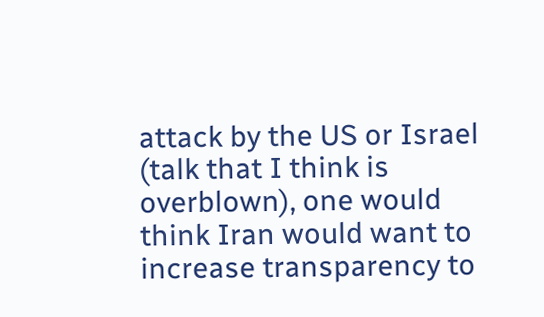attack by the US or Israel (talk that I think is overblown), one would think Iran would want to increase transparency to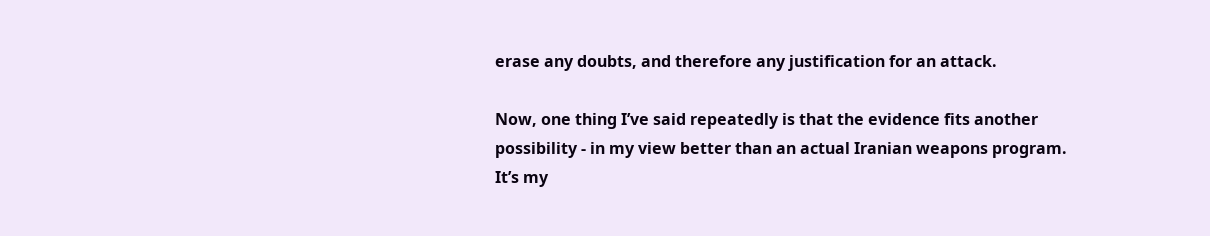erase any doubts, and therefore any justification for an attack.

Now, one thing I’ve said repeatedly is that the evidence fits another possibility - in my view better than an actual Iranian weapons program. It’s my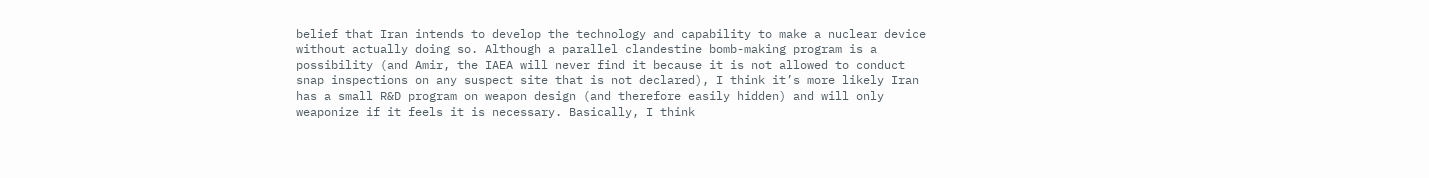belief that Iran intends to develop the technology and capability to make a nuclear device without actually doing so. Although a parallel clandestine bomb-making program is a possibility (and Amir, the IAEA will never find it because it is not allowed to conduct snap inspections on any suspect site that is not declared), I think it’s more likely Iran has a small R&D program on weapon design (and therefore easily hidden) and will only weaponize if it feels it is necessary. Basically, I think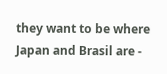they want to be where Japan and Brasil are -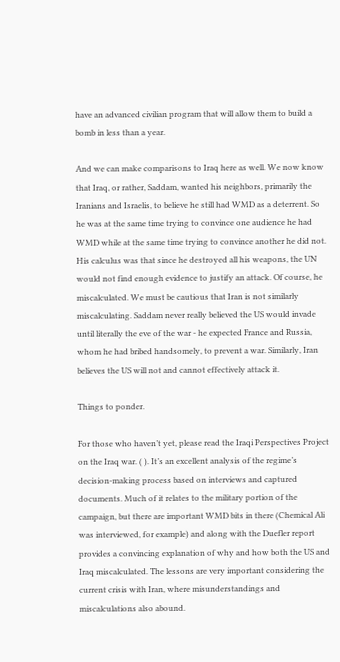have an advanced civilian program that will allow them to build a bomb in less than a year.

And we can make comparisons to Iraq here as well. We now know that Iraq, or rather, Saddam, wanted his neighbors, primarily the Iranians and Israelis, to believe he still had WMD as a deterrent. So he was at the same time trying to convince one audience he had WMD while at the same time trying to convince another he did not. His calculus was that since he destroyed all his weapons, the UN would not find enough evidence to justify an attack. Of course, he miscalculated. We must be cautious that Iran is not similarly miscalculating. Saddam never really believed the US would invade until literally the eve of the war - he expected France and Russia, whom he had bribed handsomely, to prevent a war. Similarly, Iran believes the US will not and cannot effectively attack it.

Things to ponder.

For those who haven’t yet, please read the Iraqi Perspectives Project on the Iraq war. ( ). It’s an excellent analysis of the regime’s decision-making process based on interviews and captured documents. Much of it relates to the military portion of the campaign, but there are important WMD bits in there (Chemical Ali was interviewed, for example) and along with the Duefler report provides a convincing explanation of why and how both the US and Iraq miscalculated. The lessons are very important considering the current crisis with Iran, where misunderstandings and miscalculations also abound.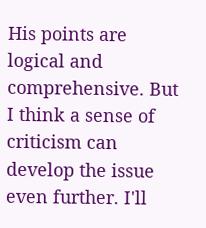His points are logical and comprehensive. But I think a sense of criticism can develop the issue even further. I'll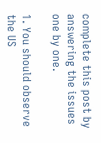complete this post by answering the issues one by one.

1. You should observe the US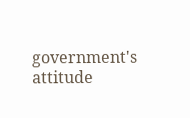government's attitude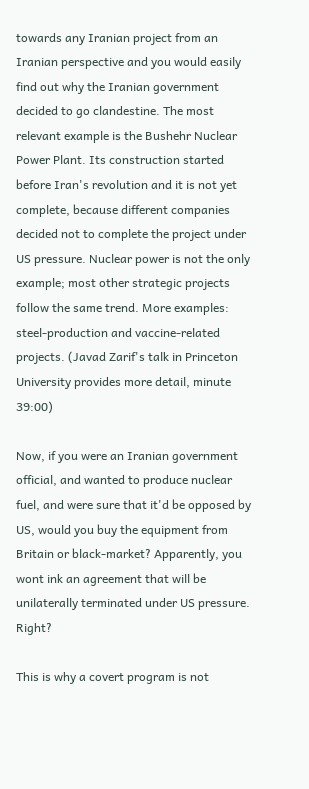towards any Iranian project from an Iranian perspective and you would easily find out why the Iranian government decided to go clandestine. The most relevant example is the Bushehr Nuclear Power Plant. Its construction started before Iran's revolution and it is not yet complete, because different companies decided not to complete the project under US pressure. Nuclear power is not the only example; most other strategic projects follow the same trend. More examples: steel-production and vaccine-related projects. (Javad Zarif's talk in Princeton University provides more detail, minute 39:00)

Now, if you were an Iranian government official, and wanted to produce nuclear fuel, and were sure that it'd be opposed by US, would you buy the equipment from Britain or black-market? Apparently, you wont ink an agreement that will be unilaterally terminated under US pressure. Right?

This is why a covert program is not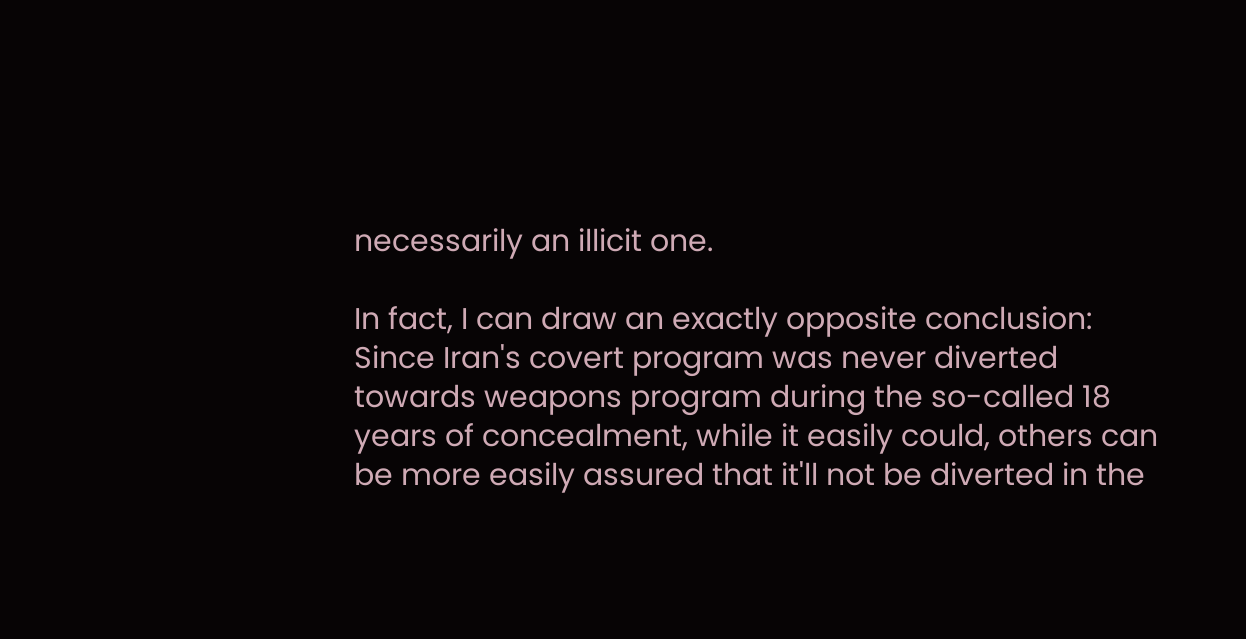necessarily an illicit one.

In fact, I can draw an exactly opposite conclusion:
Since Iran's covert program was never diverted towards weapons program during the so-called 18 years of concealment, while it easily could, others can be more easily assured that it'll not be diverted in the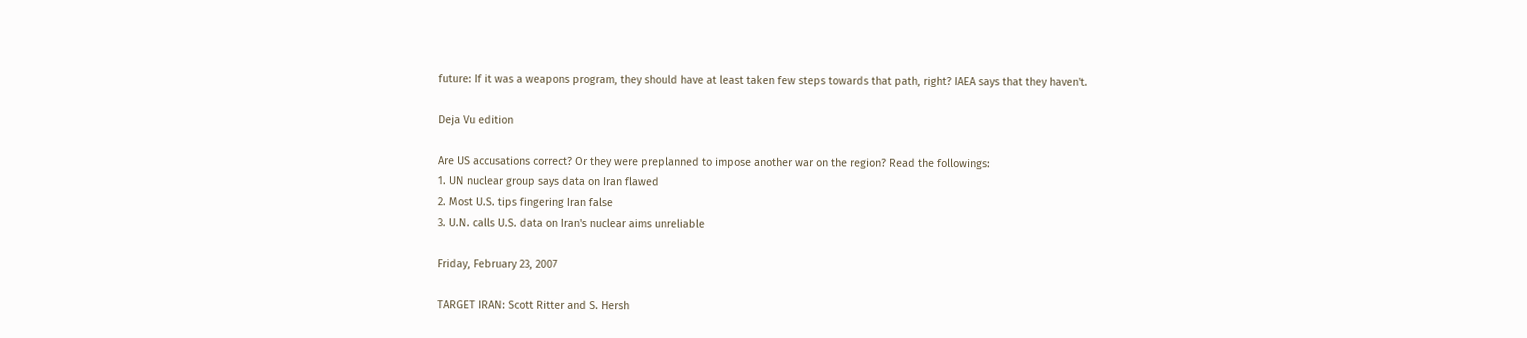future: If it was a weapons program, they should have at least taken few steps towards that path, right? IAEA says that they haven't.

Deja Vu edition

Are US accusations correct? Or they were preplanned to impose another war on the region? Read the followings:
1. UN nuclear group says data on Iran flawed
2. Most U.S. tips fingering Iran false
3. U.N. calls U.S. data on Iran's nuclear aims unreliable

Friday, February 23, 2007

TARGET IRAN: Scott Ritter and S. Hersh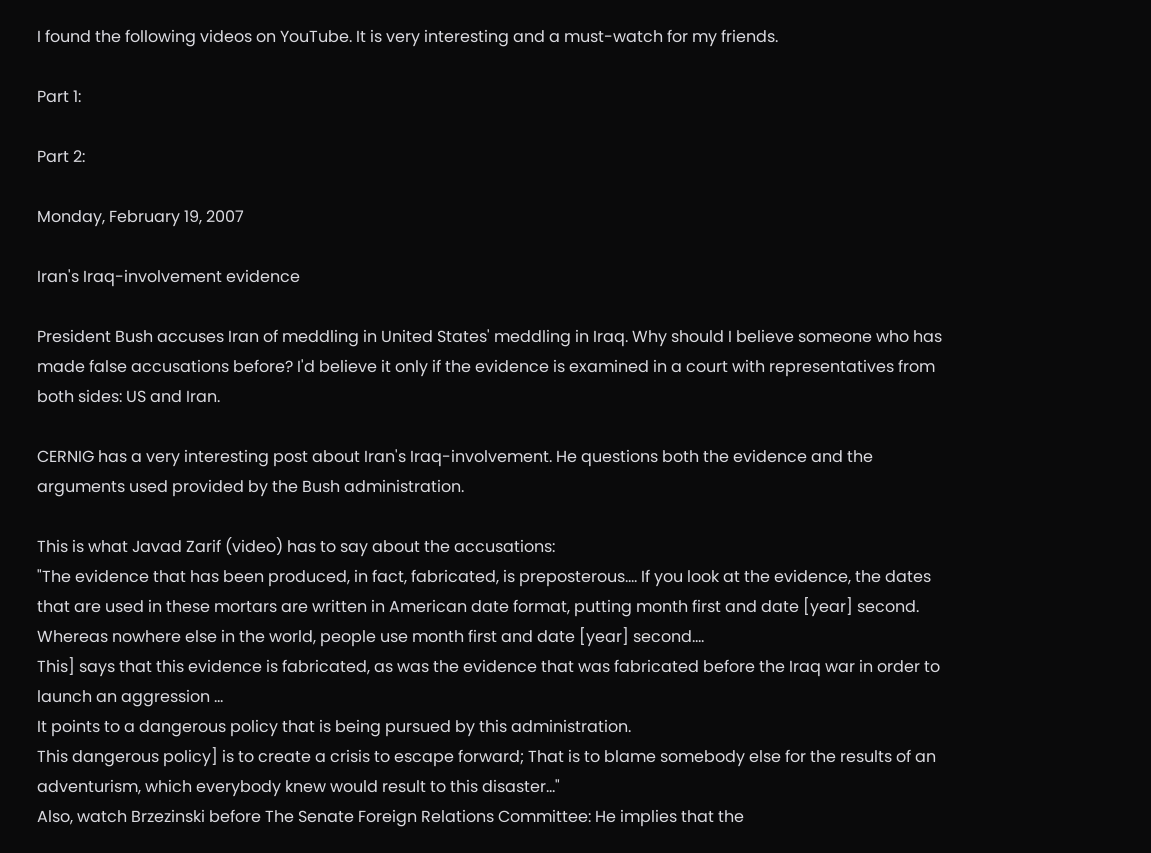I found the following videos on YouTube. It is very interesting and a must-watch for my friends.

Part 1:

Part 2:

Monday, February 19, 2007

Iran's Iraq-involvement evidence

President Bush accuses Iran of meddling in United States' meddling in Iraq. Why should I believe someone who has made false accusations before? I'd believe it only if the evidence is examined in a court with representatives from both sides: US and Iran.

CERNIG has a very interesting post about Iran's Iraq-involvement. He questions both the evidence and the arguments used provided by the Bush administration.

This is what Javad Zarif (video) has to say about the accusations:
"The evidence that has been produced, in fact, fabricated, is preposterous.... If you look at the evidence, the dates that are used in these mortars are written in American date format, putting month first and date [year] second. Whereas nowhere else in the world, people use month first and date [year] second....
This] says that this evidence is fabricated, as was the evidence that was fabricated before the Iraq war in order to launch an aggression ...
It points to a dangerous policy that is being pursued by this administration.
This dangerous policy] is to create a crisis to escape forward; That is to blame somebody else for the results of an adventurism, which everybody knew would result to this disaster..."
Also, watch Brzezinski before The Senate Foreign Relations Committee: He implies that the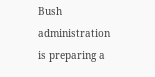Bush administration is preparing a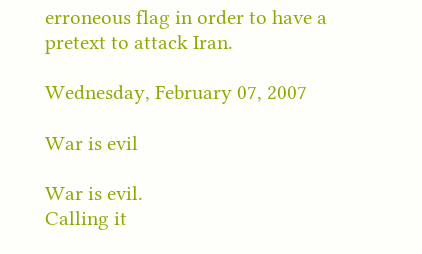erroneous flag in order to have a pretext to attack Iran.

Wednesday, February 07, 2007

War is evil

War is evil.
Calling it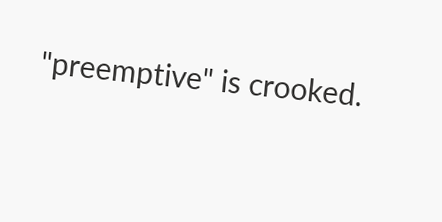"preemptive" is crooked.